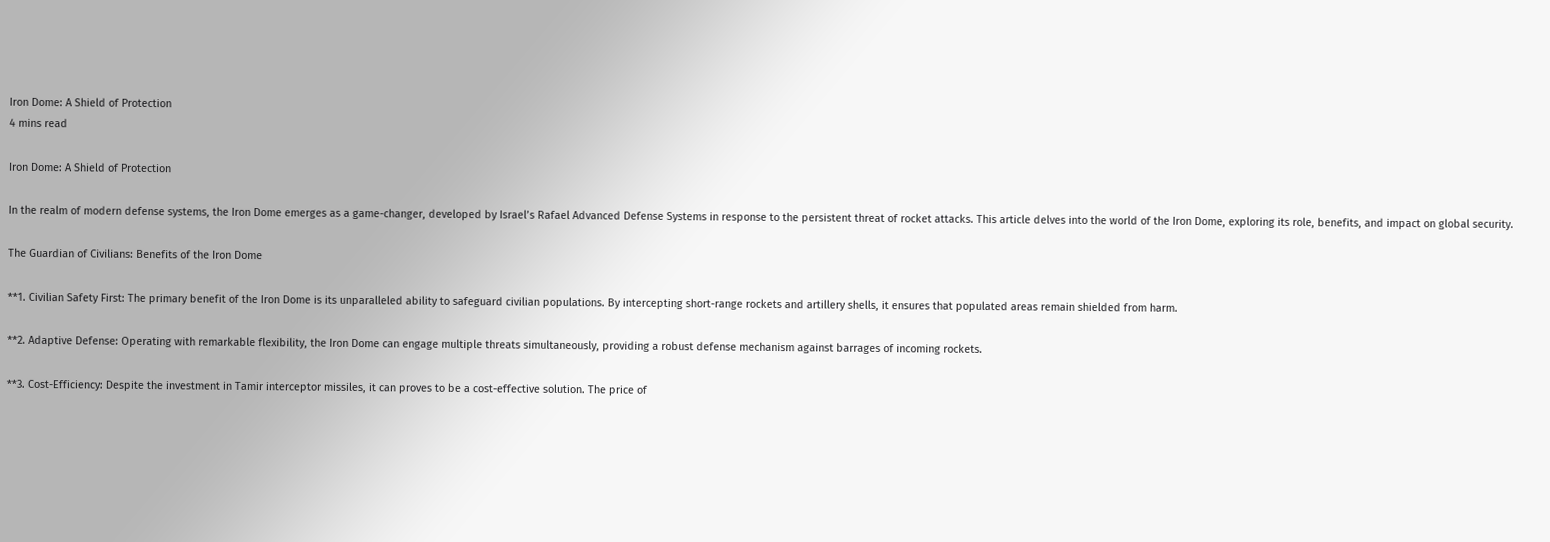Iron Dome: A Shield of Protection
4 mins read

Iron Dome: A Shield of Protection

In the realm of modern defense systems, the Iron Dome emerges as a game-changer, developed by Israel’s Rafael Advanced Defense Systems in response to the persistent threat of rocket attacks. This article delves into the world of the Iron Dome, exploring its role, benefits, and impact on global security.

The Guardian of Civilians: Benefits of the Iron Dome

**1. Civilian Safety First: The primary benefit of the Iron Dome is its unparalleled ability to safeguard civilian populations. By intercepting short-range rockets and artillery shells, it ensures that populated areas remain shielded from harm.

**2. Adaptive Defense: Operating with remarkable flexibility, the Iron Dome can engage multiple threats simultaneously, providing a robust defense mechanism against barrages of incoming rockets.

**3. Cost-Efficiency: Despite the investment in Tamir interceptor missiles, it can proves to be a cost-effective solution. The price of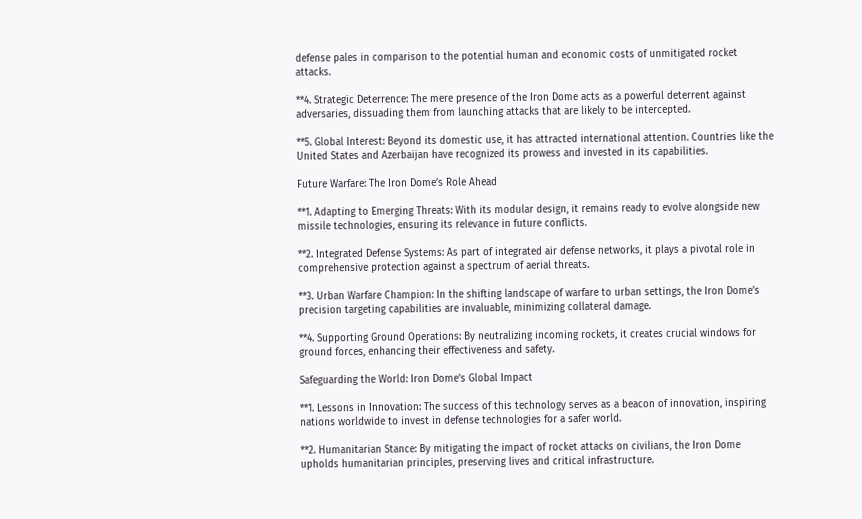defense pales in comparison to the potential human and economic costs of unmitigated rocket attacks.

**4. Strategic Deterrence: The mere presence of the Iron Dome acts as a powerful deterrent against adversaries, dissuading them from launching attacks that are likely to be intercepted.

**5. Global Interest: Beyond its domestic use, it has attracted international attention. Countries like the United States and Azerbaijan have recognized its prowess and invested in its capabilities.

Future Warfare: The Iron Dome’s Role Ahead

**1. Adapting to Emerging Threats: With its modular design, it remains ready to evolve alongside new missile technologies, ensuring its relevance in future conflicts.

**2. Integrated Defense Systems: As part of integrated air defense networks, it plays a pivotal role in comprehensive protection against a spectrum of aerial threats.

**3. Urban Warfare Champion: In the shifting landscape of warfare to urban settings, the Iron Dome’s precision targeting capabilities are invaluable, minimizing collateral damage.

**4. Supporting Ground Operations: By neutralizing incoming rockets, it creates crucial windows for ground forces, enhancing their effectiveness and safety.

Safeguarding the World: Iron Dome’s Global Impact

**1. Lessons in Innovation: The success of this technology serves as a beacon of innovation, inspiring nations worldwide to invest in defense technologies for a safer world.

**2. Humanitarian Stance: By mitigating the impact of rocket attacks on civilians, the Iron Dome upholds humanitarian principles, preserving lives and critical infrastructure.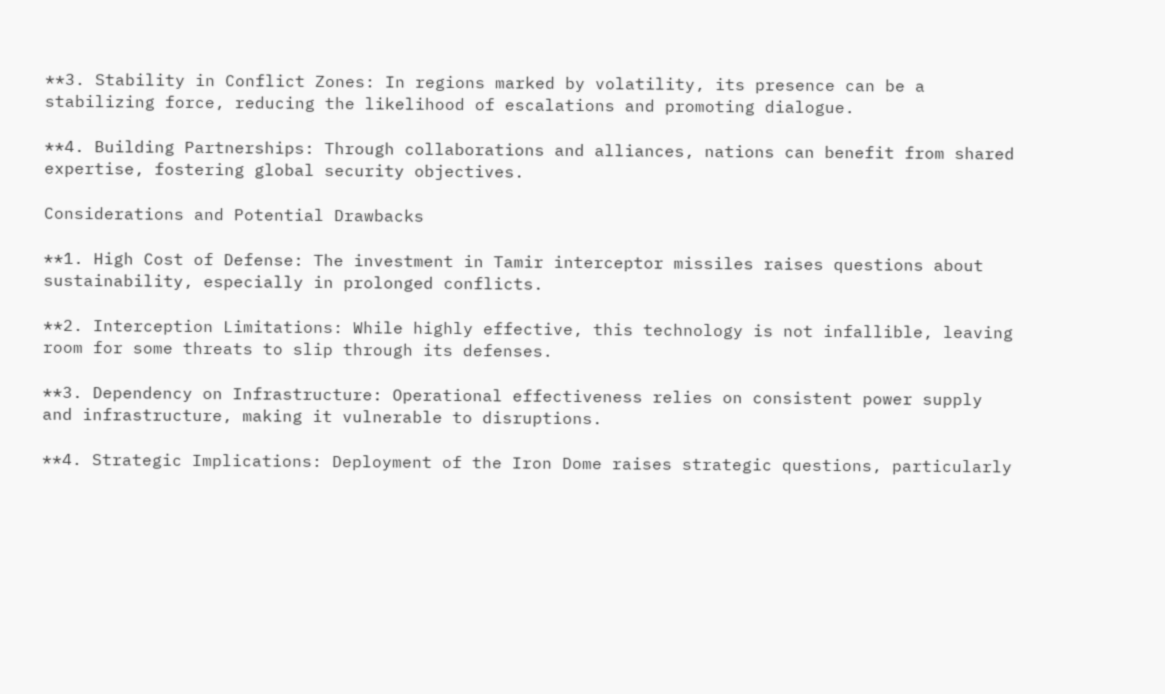**3. Stability in Conflict Zones: In regions marked by volatility, its presence can be a stabilizing force, reducing the likelihood of escalations and promoting dialogue.

**4. Building Partnerships: Through collaborations and alliances, nations can benefit from shared expertise, fostering global security objectives.

Considerations and Potential Drawbacks

**1. High Cost of Defense: The investment in Tamir interceptor missiles raises questions about sustainability, especially in prolonged conflicts.

**2. Interception Limitations: While highly effective, this technology is not infallible, leaving room for some threats to slip through its defenses.

**3. Dependency on Infrastructure: Operational effectiveness relies on consistent power supply and infrastructure, making it vulnerable to disruptions.

**4. Strategic Implications: Deployment of the Iron Dome raises strategic questions, particularly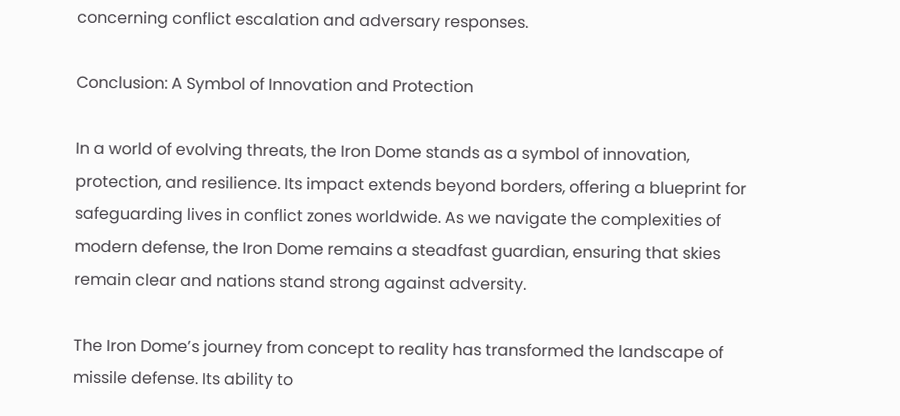concerning conflict escalation and adversary responses.

Conclusion: A Symbol of Innovation and Protection

In a world of evolving threats, the Iron Dome stands as a symbol of innovation, protection, and resilience. Its impact extends beyond borders, offering a blueprint for safeguarding lives in conflict zones worldwide. As we navigate the complexities of modern defense, the Iron Dome remains a steadfast guardian, ensuring that skies remain clear and nations stand strong against adversity.

The Iron Dome’s journey from concept to reality has transformed the landscape of missile defense. Its ability to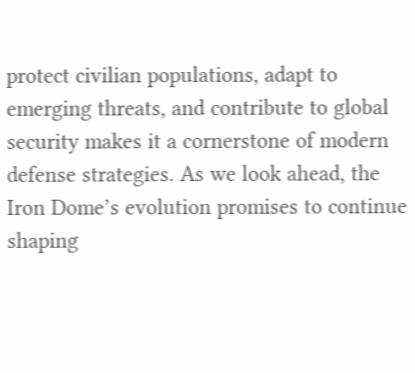protect civilian populations, adapt to emerging threats, and contribute to global security makes it a cornerstone of modern defense strategies. As we look ahead, the Iron Dome’s evolution promises to continue shaping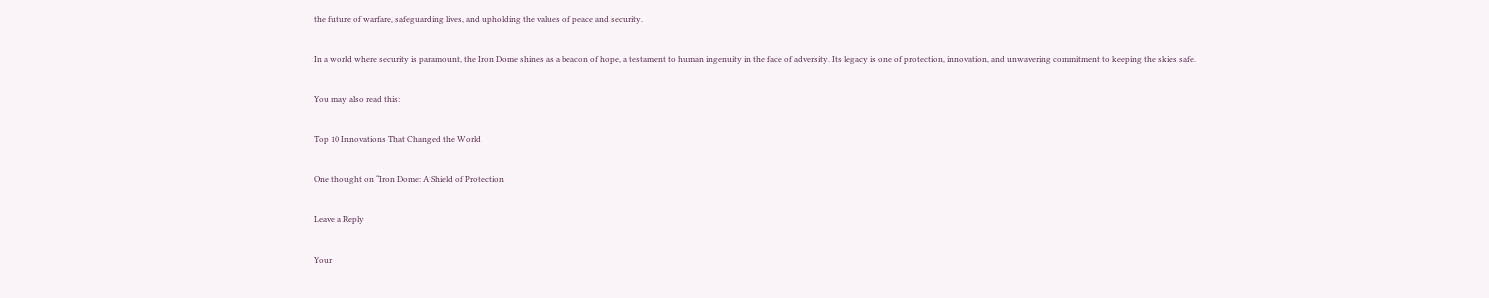the future of warfare, safeguarding lives, and upholding the values of peace and security.

In a world where security is paramount, the Iron Dome shines as a beacon of hope, a testament to human ingenuity in the face of adversity. Its legacy is one of protection, innovation, and unwavering commitment to keeping the skies safe.

You may also read this:

Top 10 Innovations That Changed the World

One thought on “Iron Dome: A Shield of Protection

Leave a Reply

Your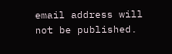email address will not be published.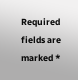Required fields are marked *